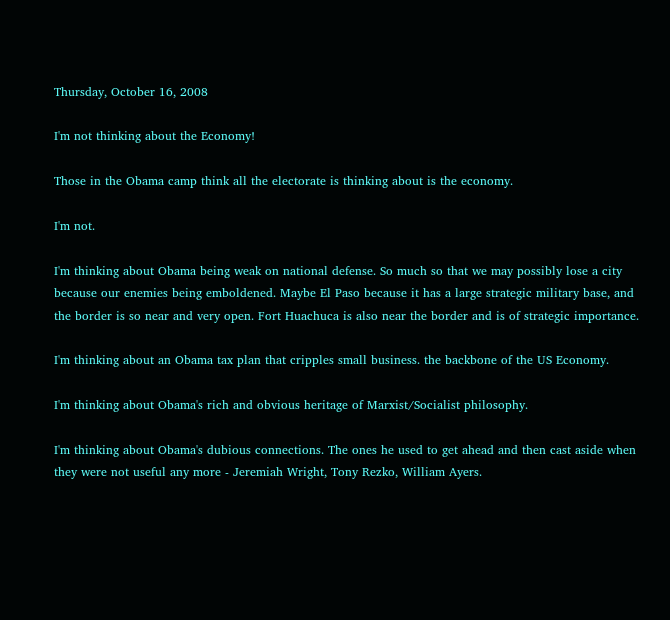Thursday, October 16, 2008

I'm not thinking about the Economy!

Those in the Obama camp think all the electorate is thinking about is the economy.

I'm not.

I'm thinking about Obama being weak on national defense. So much so that we may possibly lose a city because our enemies being emboldened. Maybe El Paso because it has a large strategic military base, and the border is so near and very open. Fort Huachuca is also near the border and is of strategic importance.

I'm thinking about an Obama tax plan that cripples small business. the backbone of the US Economy.

I'm thinking about Obama's rich and obvious heritage of Marxist/Socialist philosophy.

I'm thinking about Obama's dubious connections. The ones he used to get ahead and then cast aside when they were not useful any more - Jeremiah Wright, Tony Rezko, William Ayers.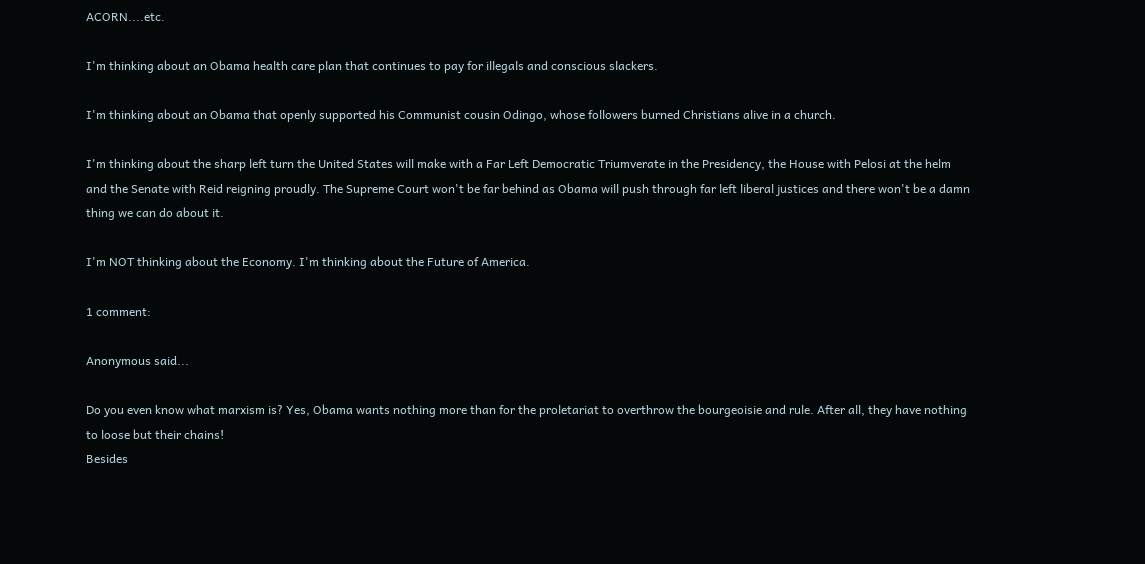ACORN....etc.

I'm thinking about an Obama health care plan that continues to pay for illegals and conscious slackers.

I'm thinking about an Obama that openly supported his Communist cousin Odingo, whose followers burned Christians alive in a church.

I'm thinking about the sharp left turn the United States will make with a Far Left Democratic Triumverate in the Presidency, the House with Pelosi at the helm and the Senate with Reid reigning proudly. The Supreme Court won't be far behind as Obama will push through far left liberal justices and there won't be a damn thing we can do about it.

I'm NOT thinking about the Economy. I'm thinking about the Future of America.

1 comment:

Anonymous said...

Do you even know what marxism is? Yes, Obama wants nothing more than for the proletariat to overthrow the bourgeoisie and rule. After all, they have nothing to loose but their chains!
Besides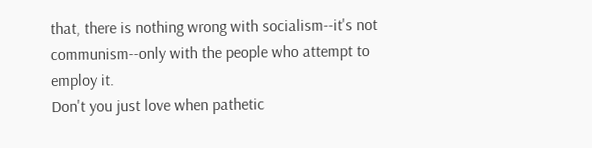that, there is nothing wrong with socialism--it's not communism--only with the people who attempt to employ it.
Don't you just love when pathetic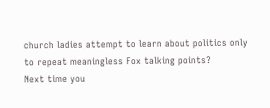church ladies attempt to learn about politics only to repeat meaningless Fox talking points?
Next time you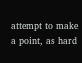attempt to make a point, as hard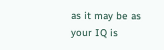as it may be as your IQ is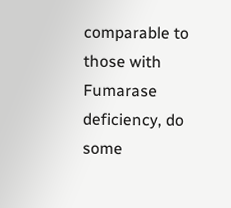comparable to those with Fumarase deficiency, do some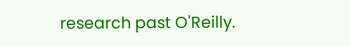research past O'Reilly.